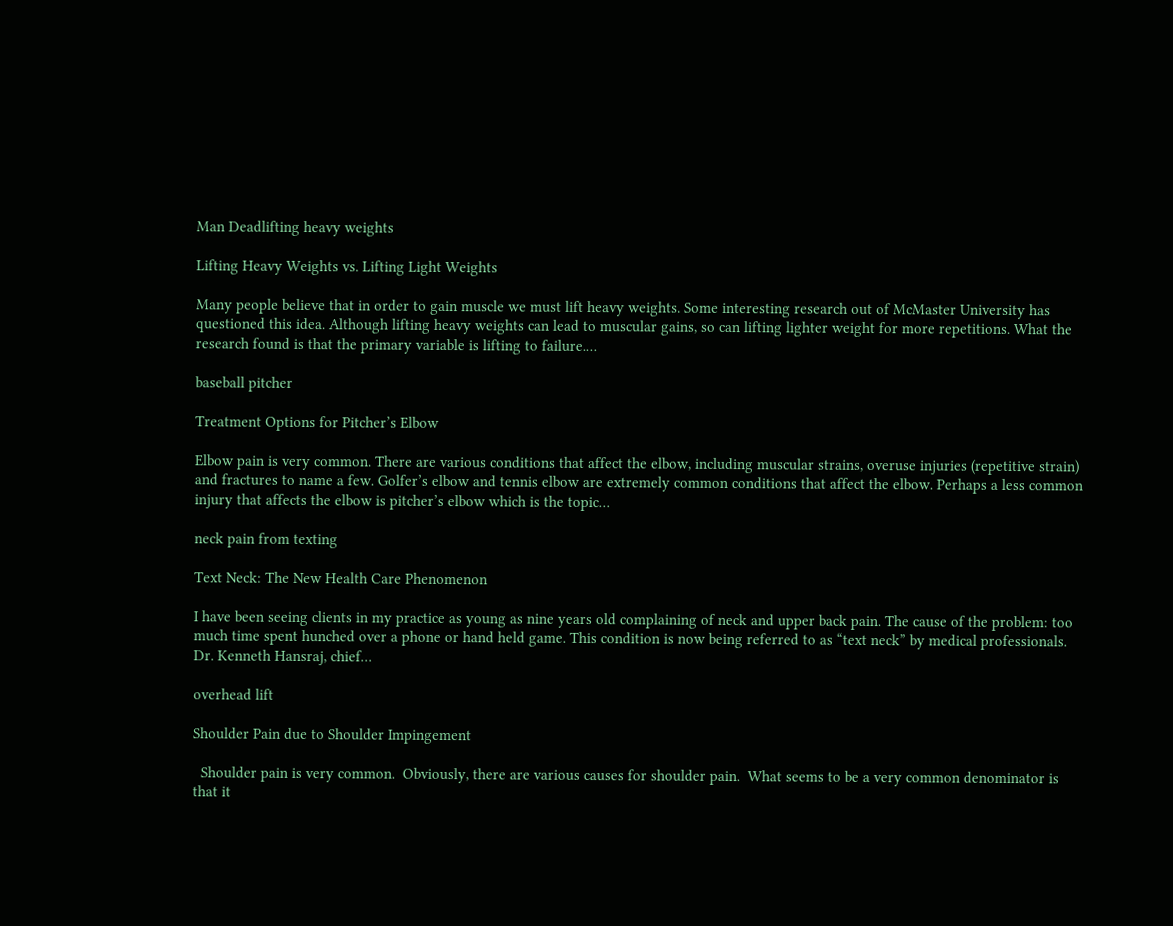Man Deadlifting heavy weights

Lifting Heavy Weights vs. Lifting Light Weights

Many people believe that in order to gain muscle we must lift heavy weights. Some interesting research out of McMaster University has questioned this idea. Although lifting heavy weights can lead to muscular gains, so can lifting lighter weight for more repetitions. What the research found is that the primary variable is lifting to failure.…

baseball pitcher

Treatment Options for Pitcher’s Elbow

Elbow pain is very common. There are various conditions that affect the elbow, including muscular strains, overuse injuries (repetitive strain) and fractures to name a few. Golfer’s elbow and tennis elbow are extremely common conditions that affect the elbow. Perhaps a less common injury that affects the elbow is pitcher’s elbow which is the topic…

neck pain from texting

Text Neck: The New Health Care Phenomenon

I have been seeing clients in my practice as young as nine years old complaining of neck and upper back pain. The cause of the problem: too much time spent hunched over a phone or hand held game. This condition is now being referred to as “text neck” by medical professionals. Dr. Kenneth Hansraj, chief…

overhead lift

Shoulder Pain due to Shoulder Impingement

  Shoulder pain is very common.  Obviously, there are various causes for shoulder pain.  What seems to be a very common denominator is that it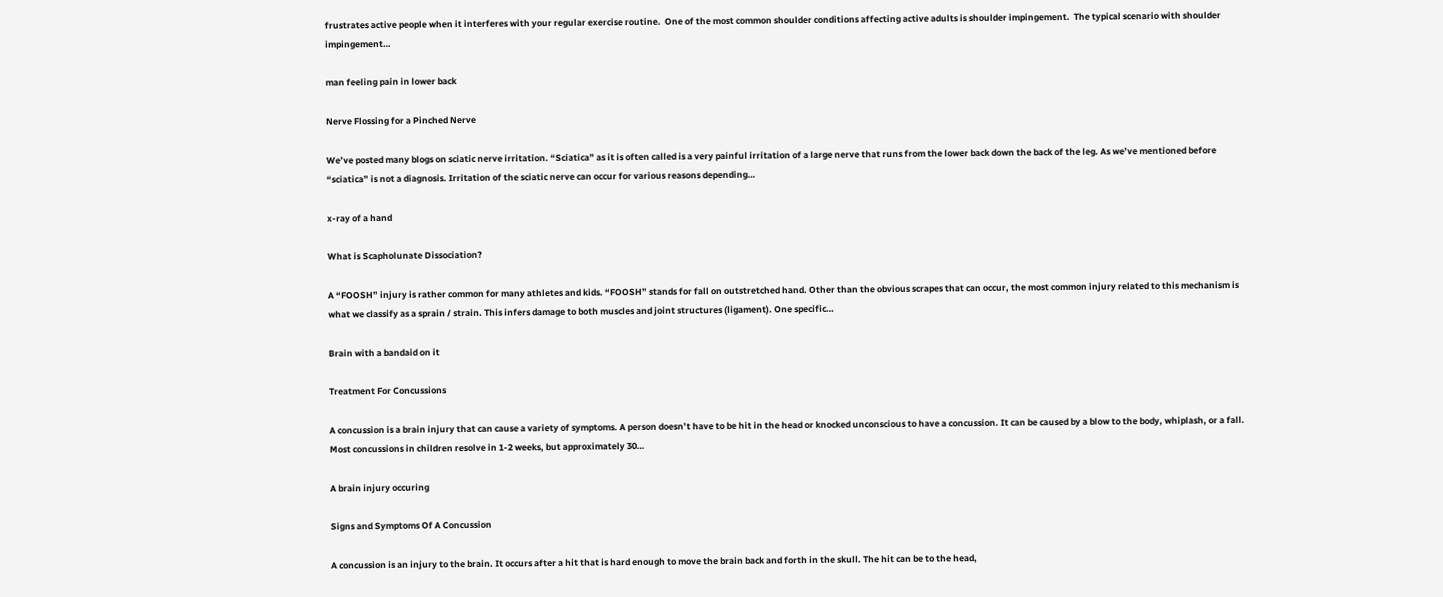frustrates active people when it interferes with your regular exercise routine.  One of the most common shoulder conditions affecting active adults is shoulder impingement.  The typical scenario with shoulder impingement…

man feeling pain in lower back

Nerve Flossing for a Pinched Nerve

We’ve posted many blogs on sciatic nerve irritation. “Sciatica” as it is often called is a very painful irritation of a large nerve that runs from the lower back down the back of the leg. As we’ve mentioned before “sciatica” is not a diagnosis. Irritation of the sciatic nerve can occur for various reasons depending…

x-ray of a hand

What is Scapholunate Dissociation?

A “FOOSH” injury is rather common for many athletes and kids. “FOOSH” stands for fall on outstretched hand. Other than the obvious scrapes that can occur, the most common injury related to this mechanism is what we classify as a sprain / strain. This infers damage to both muscles and joint structures (ligament). One specific…

Brain with a bandaid on it

Treatment For Concussions

A concussion is a brain injury that can cause a variety of symptoms. A person doesn’t have to be hit in the head or knocked unconscious to have a concussion. It can be caused by a blow to the body, whiplash, or a fall. Most concussions in children resolve in 1-2 weeks, but approximately 30…

A brain injury occuring

Signs and Symptoms Of A Concussion

A concussion is an injury to the brain. It occurs after a hit that is hard enough to move the brain back and forth in the skull. The hit can be to the head,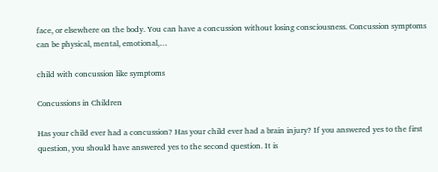face, or elsewhere on the body. You can have a concussion without losing consciousness. Concussion symptoms can be physical, mental, emotional,…

child with concussion like symptoms

Concussions in Children

Has your child ever had a concussion? Has your child ever had a brain injury? If you answered yes to the first question, you should have answered yes to the second question. It is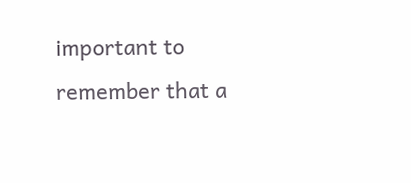important to remember that a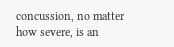concussion, no matter how severe, is an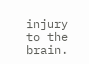injury to the brain.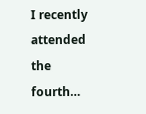I recently attended the fourth…